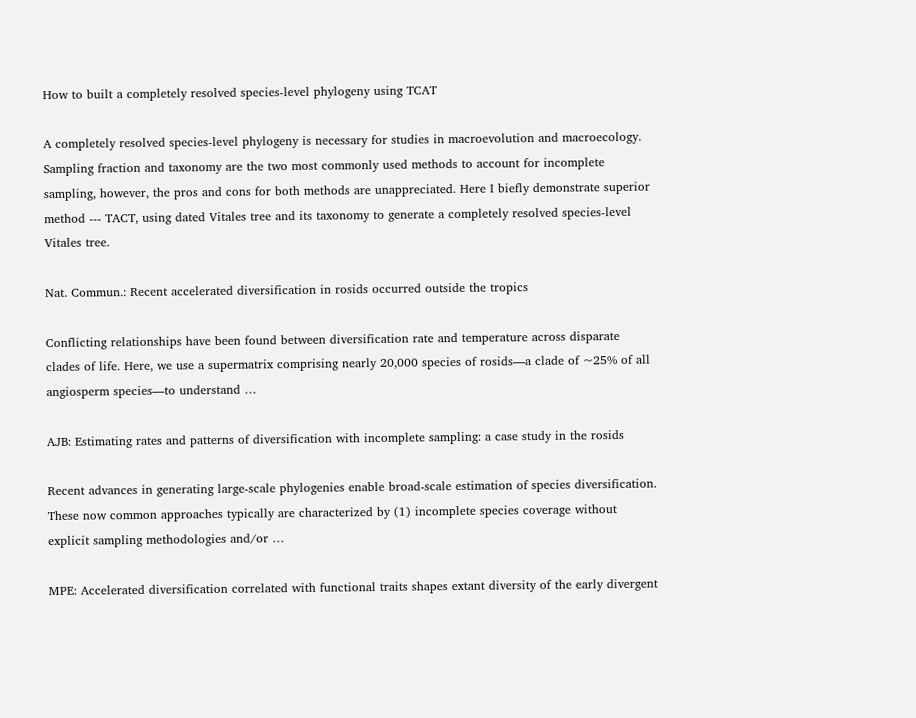How to built a completely resolved species-level phylogeny using TCAT

A completely resolved species-level phylogeny is necessary for studies in macroevolution and macroecology. Sampling fraction and taxonomy are the two most commonly used methods to account for incomplete sampling, however, the pros and cons for both methods are unappreciated. Here I biefly demonstrate superior method --- TACT, using dated Vitales tree and its taxonomy to generate a completely resolved species-level Vitales tree.

Nat. Commun.: Recent accelerated diversification in rosids occurred outside the tropics

Conflicting relationships have been found between diversification rate and temperature across disparate clades of life. Here, we use a supermatrix comprising nearly 20,000 species of rosids—a clade of ~25% of all angiosperm species—to understand …

AJB: Estimating rates and patterns of diversification with incomplete sampling: a case study in the rosids

Recent advances in generating large‐scale phylogenies enable broad‐scale estimation of species diversification. These now common approaches typically are characterized by (1) incomplete species coverage without explicit sampling methodologies and/or …

MPE: Accelerated diversification correlated with functional traits shapes extant diversity of the early divergent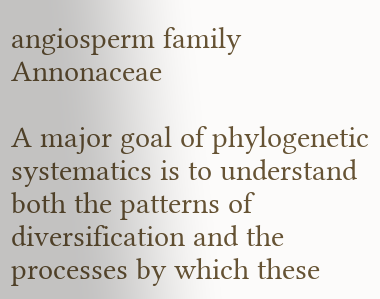angiosperm family Annonaceae

A major goal of phylogenetic systematics is to understand both the patterns of diversification and the processes by which these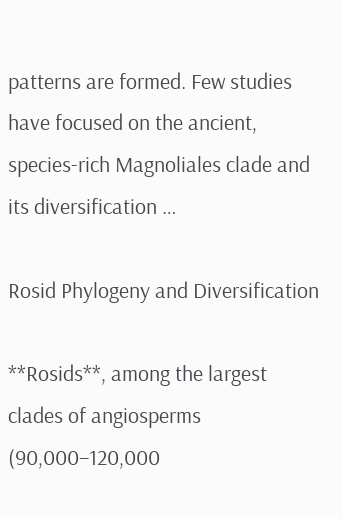patterns are formed. Few studies have focused on the ancient, species-rich Magnoliales clade and its diversification …

Rosid Phylogeny and Diversification

**Rosids**, among the largest clades of angiosperms (90,000–120,000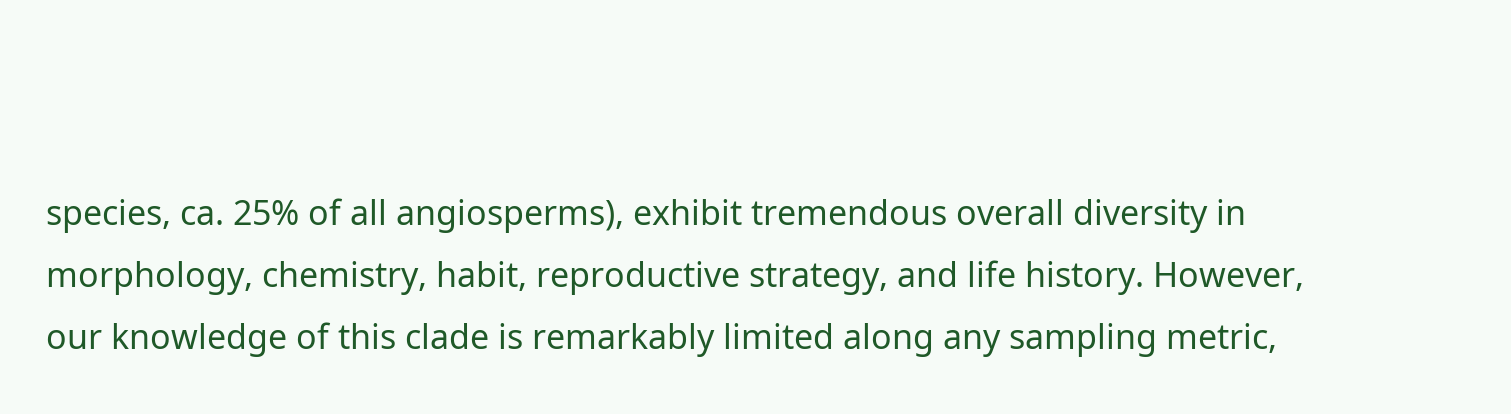species, ca. 25% of all angiosperms), exhibit tremendous overall diversity in morphology, chemistry, habit, reproductive strategy, and life history. However, our knowledge of this clade is remarkably limited along any sampling metric,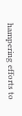hampering efforts to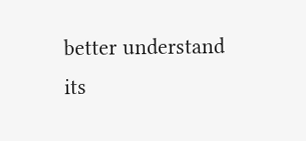better understand its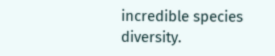incredible species diversity.